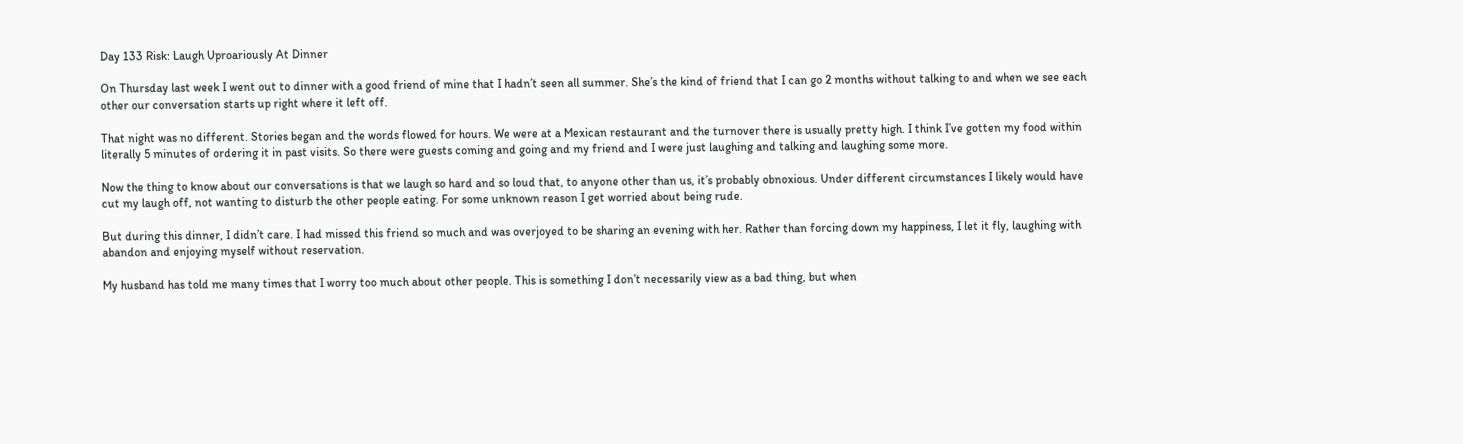Day 133 Risk: Laugh Uproariously At Dinner

On Thursday last week I went out to dinner with a good friend of mine that I hadn’t seen all summer. She’s the kind of friend that I can go 2 months without talking to and when we see each other our conversation starts up right where it left off.

That night was no different. Stories began and the words flowed for hours. We were at a Mexican restaurant and the turnover there is usually pretty high. I think I’ve gotten my food within literally 5 minutes of ordering it in past visits. So there were guests coming and going and my friend and I were just laughing and talking and laughing some more.

Now the thing to know about our conversations is that we laugh so hard and so loud that, to anyone other than us, it’s probably obnoxious. Under different circumstances I likely would have cut my laugh off, not wanting to disturb the other people eating. For some unknown reason I get worried about being rude.

But during this dinner, I didn’t care. I had missed this friend so much and was overjoyed to be sharing an evening with her. Rather than forcing down my happiness, I let it fly, laughing with abandon and enjoying myself without reservation.

My husband has told me many times that I worry too much about other people. This is something I don’t necessarily view as a bad thing, but when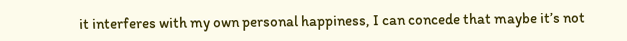it interferes with my own personal happiness, I can concede that maybe it’s not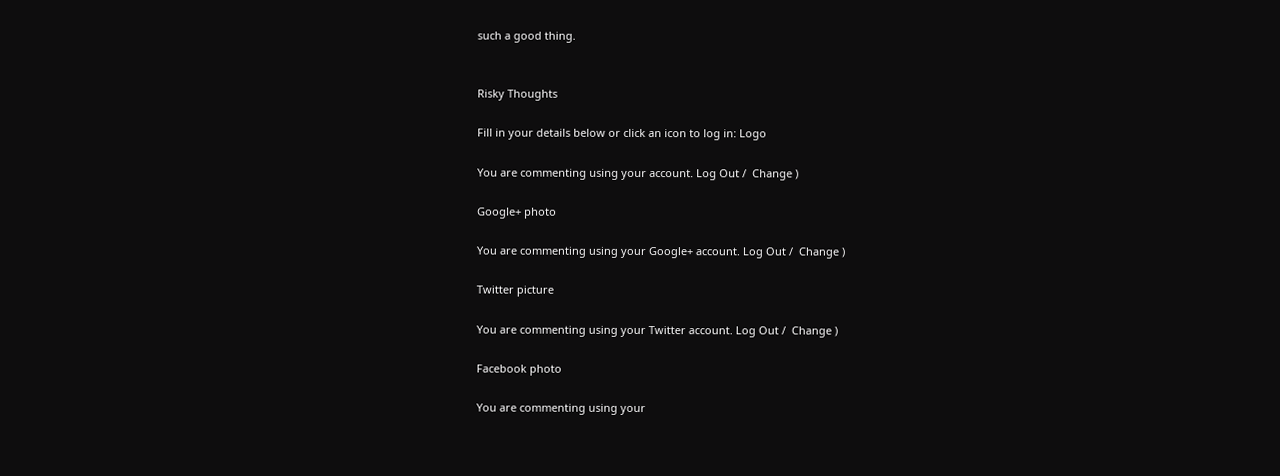such a good thing.


Risky Thoughts

Fill in your details below or click an icon to log in: Logo

You are commenting using your account. Log Out /  Change )

Google+ photo

You are commenting using your Google+ account. Log Out /  Change )

Twitter picture

You are commenting using your Twitter account. Log Out /  Change )

Facebook photo

You are commenting using your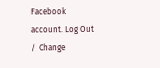Facebook account. Log Out /  Change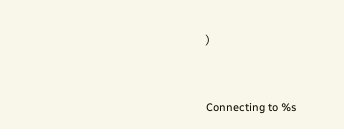)


Connecting to %s